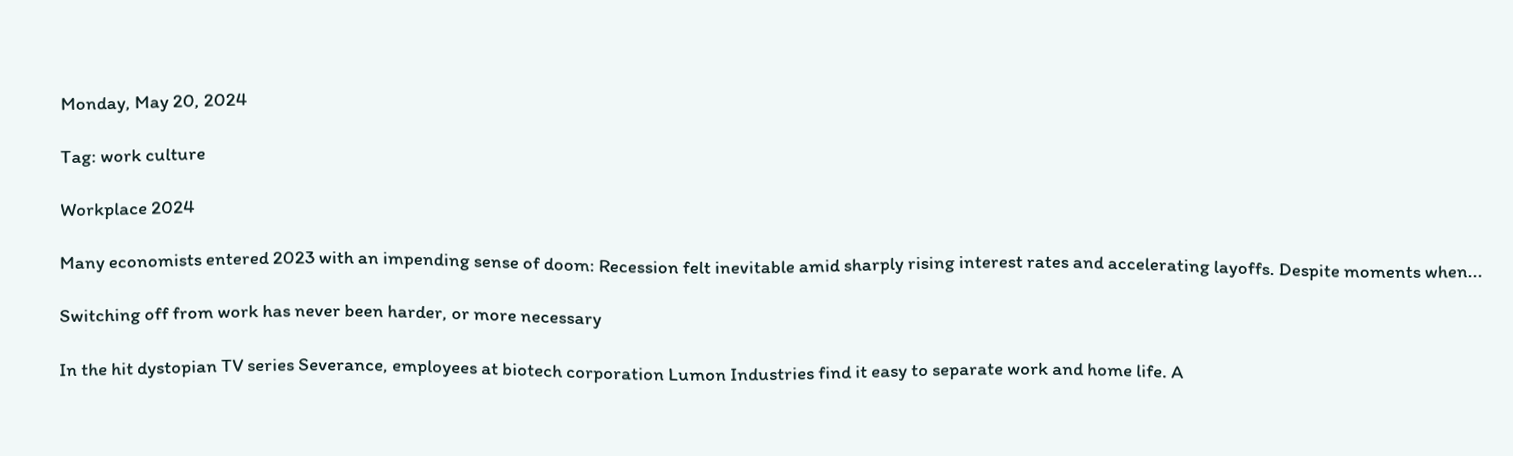Monday, May 20, 2024

Tag: work culture

Workplace 2024

Many economists entered 2023 with an impending sense of doom: Recession felt inevitable amid sharply rising interest rates and accelerating layoffs. Despite moments when...

Switching off from work has never been harder, or more necessary

In the hit dystopian TV series Severance, employees at biotech corporation Lumon Industries find it easy to separate work and home life. A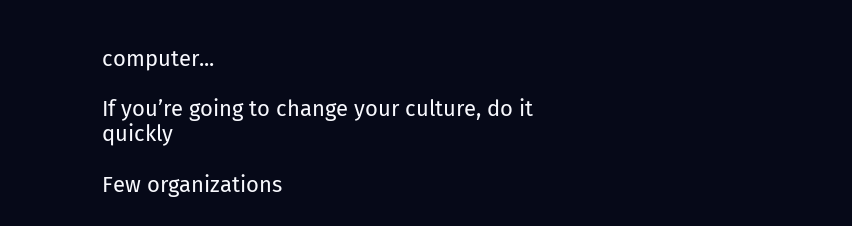computer...

If you’re going to change your culture, do it quickly

Few organizations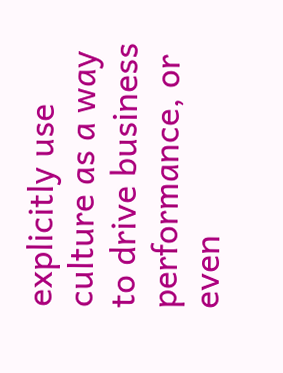explicitly use culture as a way to drive business performance, or even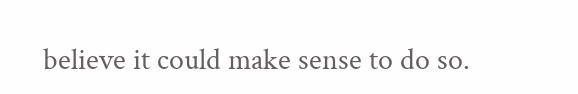believe it could make sense to do so.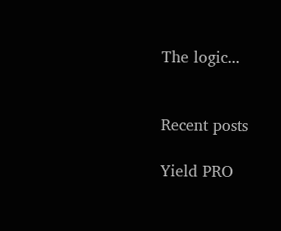The logic...


Recent posts

Yield PRO